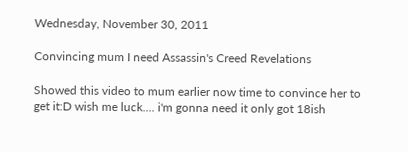Wednesday, November 30, 2011

Convincing mum I need Assassin's Creed Revelations

Showed this video to mum earlier now time to convince her to get it:D wish me luck.... i'm gonna need it only got 18ish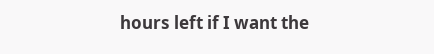hours left if I want the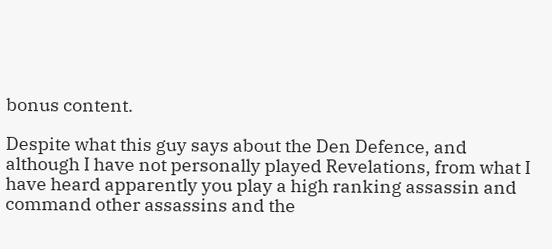bonus content.

Despite what this guy says about the Den Defence, and although I have not personally played Revelations, from what I have heard apparently you play a high ranking assassin and command other assassins and the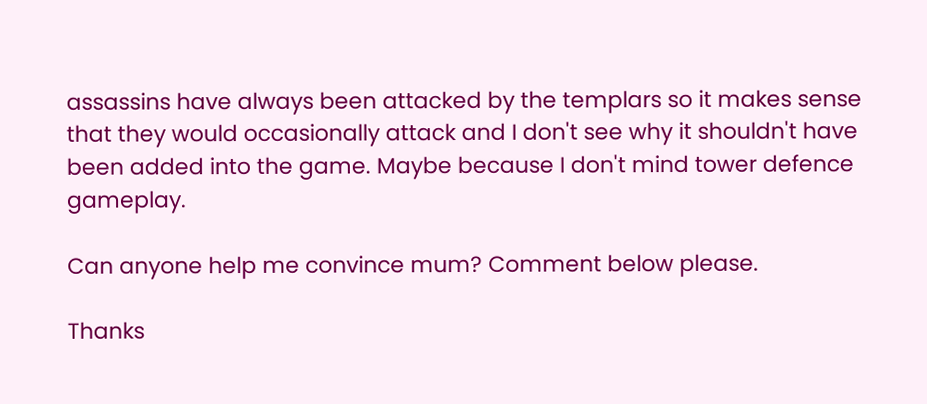assassins have always been attacked by the templars so it makes sense that they would occasionally attack and I don't see why it shouldn't have been added into the game. Maybe because I don't mind tower defence gameplay.

Can anyone help me convince mum? Comment below please.

Thanks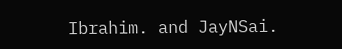Ibrahim. and JayNSai.